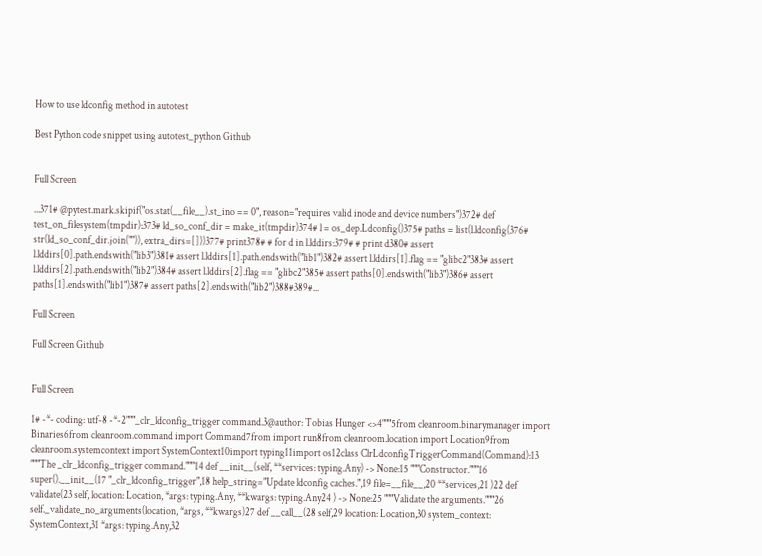How to use ldconfig method in autotest

Best Python code snippet using autotest_python Github


Full Screen

...371# @pytest.mark.skipif("os.stat(__file__).st_ino == 0", reason="requires valid inode and device numbers")372# def test_on_filesystem(tmpdir):373# ld_so_conf_dir = make_it(tmpdir)374# l = os_dep.Ldconfig()375# paths = list(l.ldconfig(376# str(ld_so_conf_dir.join("")), extra_dirs=[]))377# print378# # for d in l.lddirs:379# # print d380# assert l.lddirs[0].path.endswith("lib3")381# assert l.lddirs[1].path.endswith("lib1")382# assert l.lddirs[1].flag == "glibc2"383# assert l.lddirs[2].path.endswith("lib2")384# assert l.lddirs[2].flag == "glibc2"385# assert paths[0].endswith("lib3")386# assert paths[1].endswith("lib1")387# assert paths[2].endswith("lib2")388#389#...

Full Screen

Full Screen Github


Full Screen

1# -*- coding: utf-8 -*-2"""_clr_ldconfig_trigger command.3@author: Tobias Hunger <>4"""5from cleanroom.binarymanager import Binaries6from cleanroom.command import Command7from import run8from cleanroom.location import Location9from cleanroom.systemcontext import SystemContext10import typing11import os12class ClrLdconfigTriggerCommand(Command):13 """The _clr_ldconfig_trigger command."""14 def __init__(self, **services: typing.Any) -> None:15 """Constructor."""16 super().__init__(17 "_clr_ldconfig_trigger",18 help_string="Update ldconfig caches.",19 file=__file__,20 **services,21 )22 def validate(23 self, location: Location, *args: typing.Any, **kwargs: typing.Any24 ) -> None:25 """Validate the arguments."""26 self._validate_no_arguments(location, *args, **kwargs)27 def __call__(28 self,29 location: Location,30 system_context: SystemContext,31 *args: typing.Any,32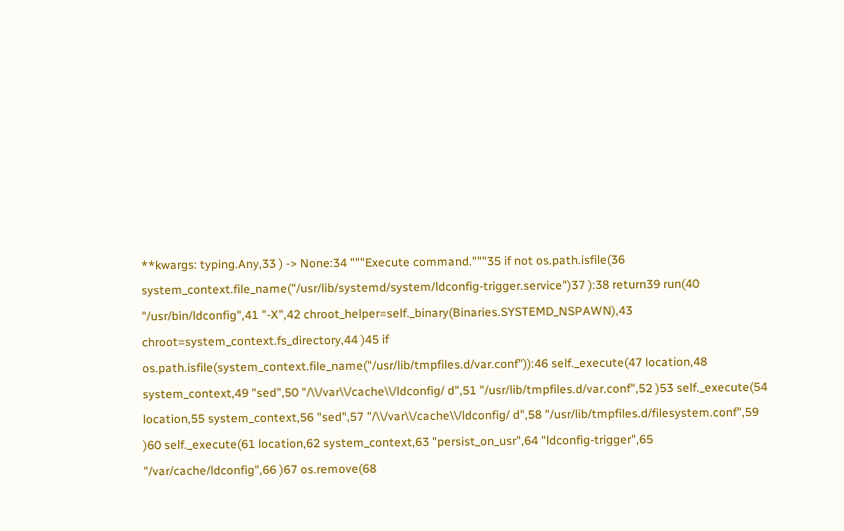**kwargs: typing.Any,33 ) -> None:34 """Execute command."""35 if not os.path.isfile(36 system_context.file_name("/usr/lib/systemd/system/ldconfig-trigger.service")37 ):38 return39 run(40 "/usr/bin/ldconfig",41 "-X",42 chroot_helper=self._binary(Binaries.SYSTEMD_NSPAWN),43 chroot=system_context.fs_directory,44 )45 if os.path.isfile(system_context.file_name("/usr/lib/tmpfiles.d/var.conf")):46 self._execute(47 location,48 system_context,49 "sed",50 "/\\/var\\/cache\\/ldconfig/ d",51 "/usr/lib/tmpfiles.d/var.conf",52 )53 self._execute(54 location,55 system_context,56 "sed",57 "/\\/var\\/cache\\/ldconfig/ d",58 "/usr/lib/tmpfiles.d/filesystem.conf",59 )60 self._execute(61 location,62 system_context,63 "persist_on_usr",64 "ldconfig-trigger",65 "/var/cache/ldconfig",66 )67 os.remove(68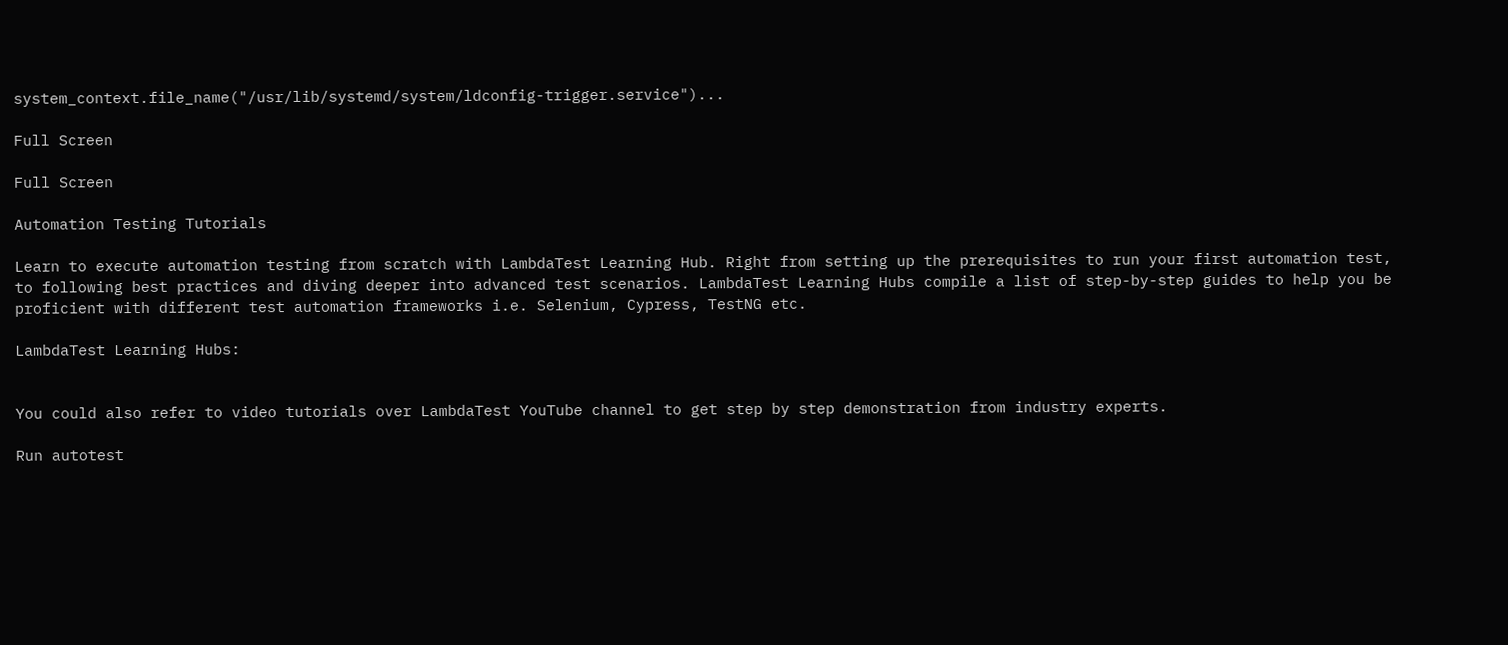system_context.file_name("/usr/lib/systemd/system/ldconfig-trigger.service")...

Full Screen

Full Screen

Automation Testing Tutorials

Learn to execute automation testing from scratch with LambdaTest Learning Hub. Right from setting up the prerequisites to run your first automation test, to following best practices and diving deeper into advanced test scenarios. LambdaTest Learning Hubs compile a list of step-by-step guides to help you be proficient with different test automation frameworks i.e. Selenium, Cypress, TestNG etc.

LambdaTest Learning Hubs:


You could also refer to video tutorials over LambdaTest YouTube channel to get step by step demonstration from industry experts.

Run autotest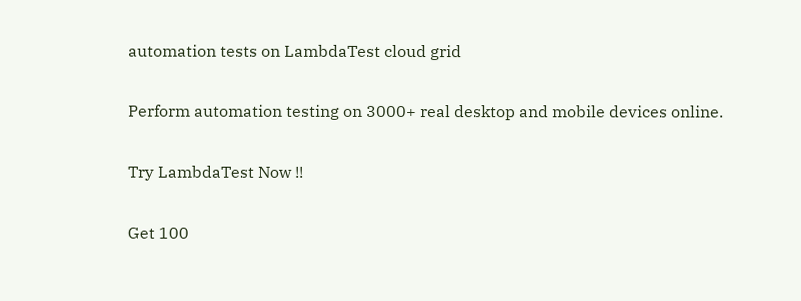automation tests on LambdaTest cloud grid

Perform automation testing on 3000+ real desktop and mobile devices online.

Try LambdaTest Now !!

Get 100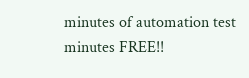minutes of automation test minutes FREE!!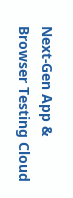Next-Gen App & Browser Testing Cloud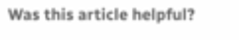Was this article helpful?